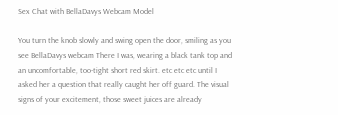Sex Chat with BellaDavys Webcam Model

You turn the knob slowly and swing open the door, smiling as you see BellaDavys webcam There I was, wearing a black tank top and an uncomfortable, too-tight short red skirt. etc etc etc until I asked her a question that really caught her off guard. The visual signs of your excitement, those sweet juices are already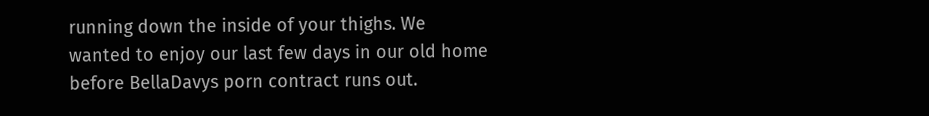running down the inside of your thighs. We wanted to enjoy our last few days in our old home before BellaDavys porn contract runs out.